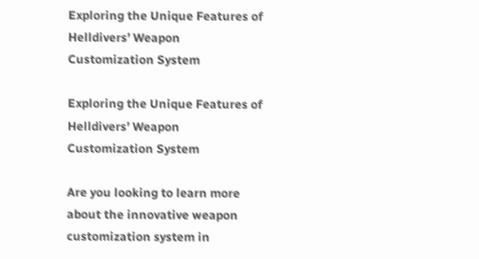Exploring the Unique Features of Helldivers’ Weapon Customization System

Exploring the Unique Features of Helldivers’ Weapon Customization System

Are you looking to learn more about the innovative weapon customization system in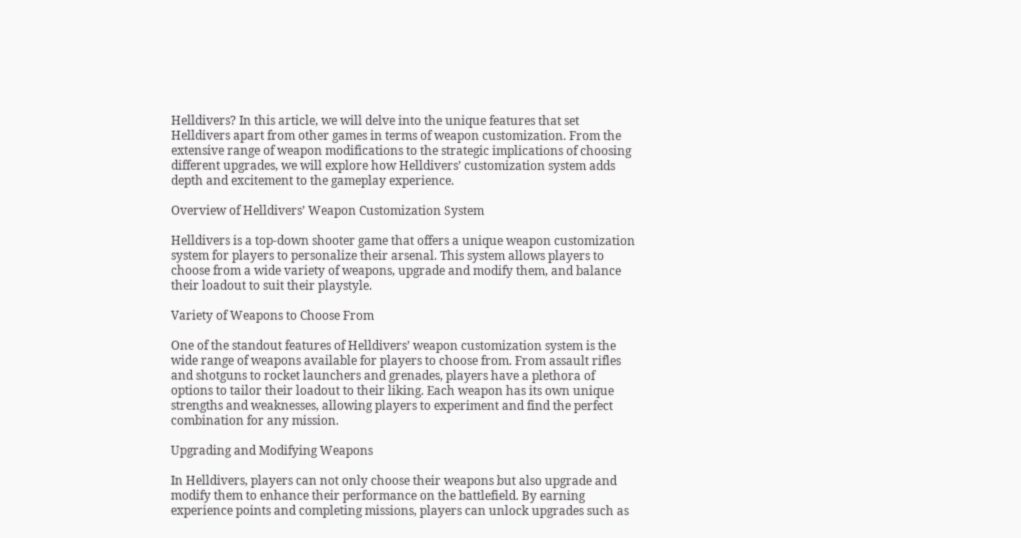Helldivers? In this article, we will delve into the unique features that set Helldivers apart from other games in terms of weapon customization. From the extensive range of weapon modifications to the strategic implications of choosing different upgrades, we will explore how Helldivers’ customization system adds depth and excitement to the gameplay experience.

Overview of Helldivers’ Weapon Customization System

Helldivers is a top-down shooter game that offers a unique weapon customization system for players to personalize their arsenal. This system allows players to choose from a wide variety of weapons, upgrade and modify them, and balance their loadout to suit their playstyle.

Variety of Weapons to Choose From

One of the standout features of Helldivers’ weapon customization system is the wide range of weapons available for players to choose from. From assault rifles and shotguns to rocket launchers and grenades, players have a plethora of options to tailor their loadout to their liking. Each weapon has its own unique strengths and weaknesses, allowing players to experiment and find the perfect combination for any mission.

Upgrading and Modifying Weapons

In Helldivers, players can not only choose their weapons but also upgrade and modify them to enhance their performance on the battlefield. By earning experience points and completing missions, players can unlock upgrades such as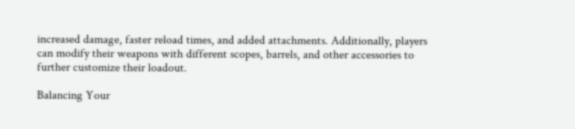increased damage, faster reload times, and added attachments. Additionally, players can modify their weapons with different scopes, barrels, and other accessories to further customize their loadout.

Balancing Your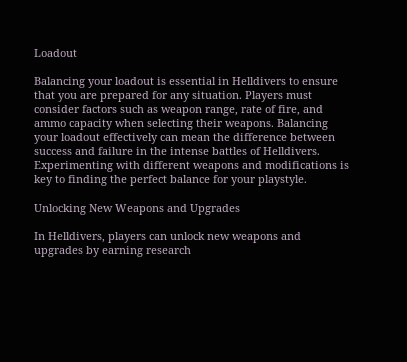Loadout

Balancing your loadout is essential in Helldivers to ensure that you are prepared for any situation. Players must consider factors such as weapon range, rate of fire, and ammo capacity when selecting their weapons. Balancing your loadout effectively can mean the difference between success and failure in the intense battles of Helldivers. Experimenting with different weapons and modifications is key to finding the perfect balance for your playstyle.

Unlocking New Weapons and Upgrades

In Helldivers, players can unlock new weapons and upgrades by earning research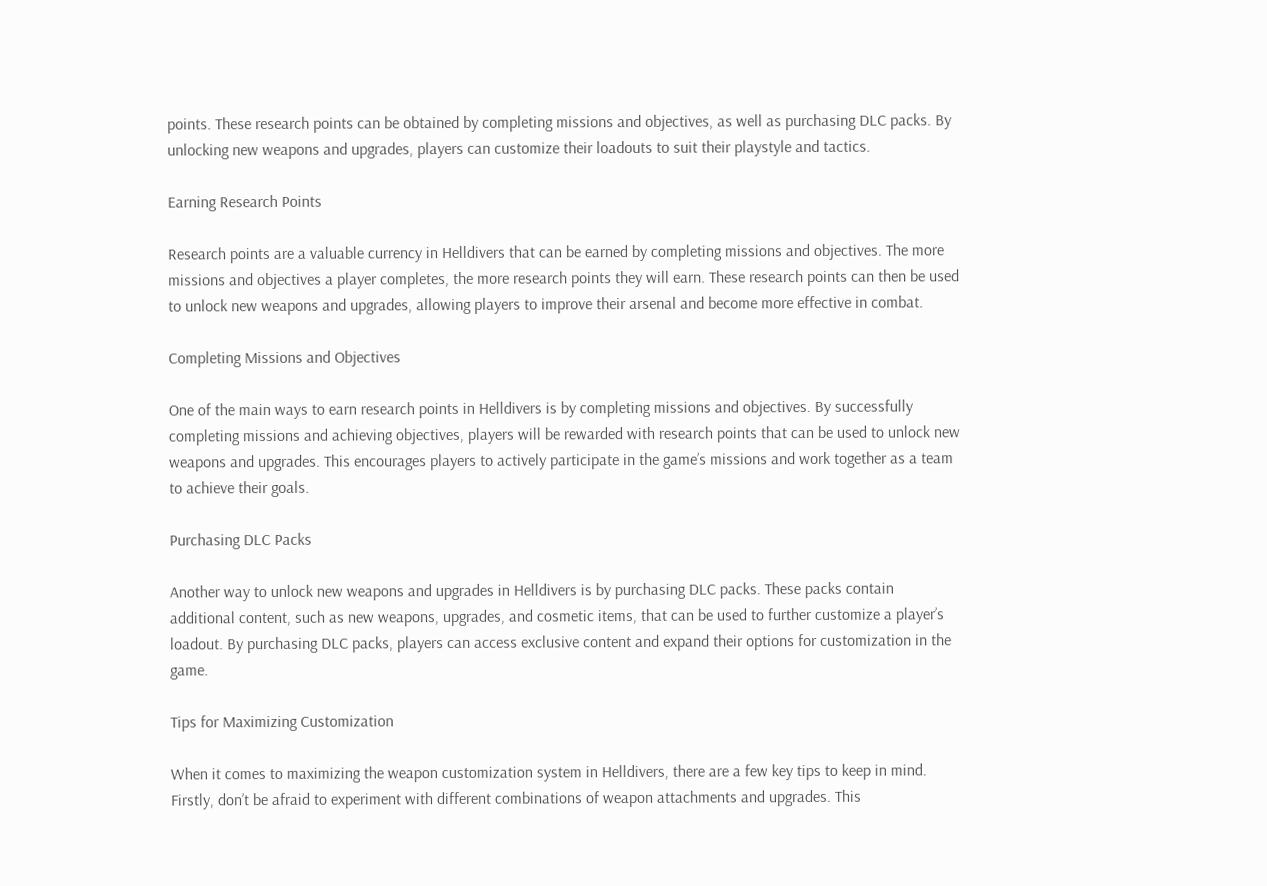points. These research points can be obtained by completing missions and objectives, as well as purchasing DLC packs. By unlocking new weapons and upgrades, players can customize their loadouts to suit their playstyle and tactics.

Earning Research Points

Research points are a valuable currency in Helldivers that can be earned by completing missions and objectives. The more missions and objectives a player completes, the more research points they will earn. These research points can then be used to unlock new weapons and upgrades, allowing players to improve their arsenal and become more effective in combat.

Completing Missions and Objectives

One of the main ways to earn research points in Helldivers is by completing missions and objectives. By successfully completing missions and achieving objectives, players will be rewarded with research points that can be used to unlock new weapons and upgrades. This encourages players to actively participate in the game’s missions and work together as a team to achieve their goals.

Purchasing DLC Packs

Another way to unlock new weapons and upgrades in Helldivers is by purchasing DLC packs. These packs contain additional content, such as new weapons, upgrades, and cosmetic items, that can be used to further customize a player’s loadout. By purchasing DLC packs, players can access exclusive content and expand their options for customization in the game.

Tips for Maximizing Customization

When it comes to maximizing the weapon customization system in Helldivers, there are a few key tips to keep in mind. Firstly, don’t be afraid to experiment with different combinations of weapon attachments and upgrades. This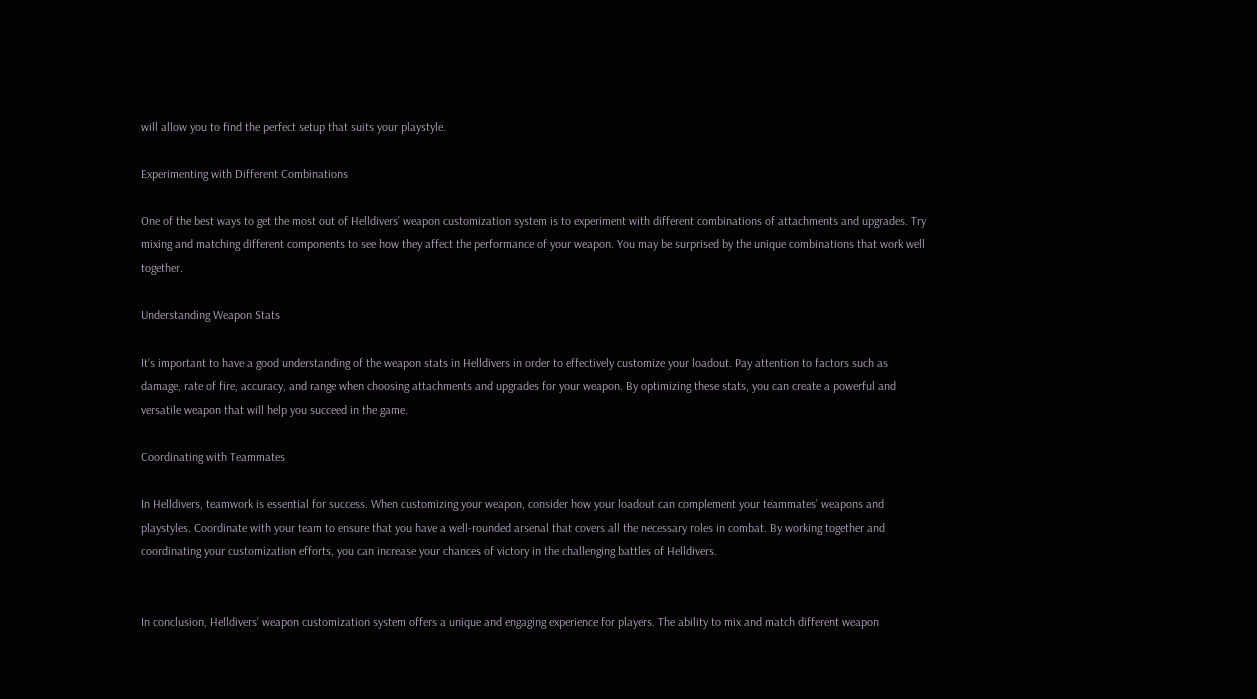will allow you to find the perfect setup that suits your playstyle.

Experimenting with Different Combinations

One of the best ways to get the most out of Helldivers’ weapon customization system is to experiment with different combinations of attachments and upgrades. Try mixing and matching different components to see how they affect the performance of your weapon. You may be surprised by the unique combinations that work well together.

Understanding Weapon Stats

It’s important to have a good understanding of the weapon stats in Helldivers in order to effectively customize your loadout. Pay attention to factors such as damage, rate of fire, accuracy, and range when choosing attachments and upgrades for your weapon. By optimizing these stats, you can create a powerful and versatile weapon that will help you succeed in the game.

Coordinating with Teammates

In Helldivers, teamwork is essential for success. When customizing your weapon, consider how your loadout can complement your teammates’ weapons and playstyles. Coordinate with your team to ensure that you have a well-rounded arsenal that covers all the necessary roles in combat. By working together and coordinating your customization efforts, you can increase your chances of victory in the challenging battles of Helldivers.


In conclusion, Helldivers’ weapon customization system offers a unique and engaging experience for players. The ability to mix and match different weapon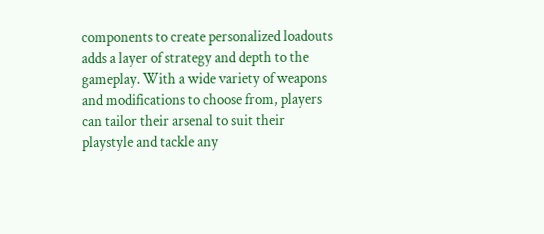components to create personalized loadouts adds a layer of strategy and depth to the gameplay. With a wide variety of weapons and modifications to choose from, players can tailor their arsenal to suit their playstyle and tackle any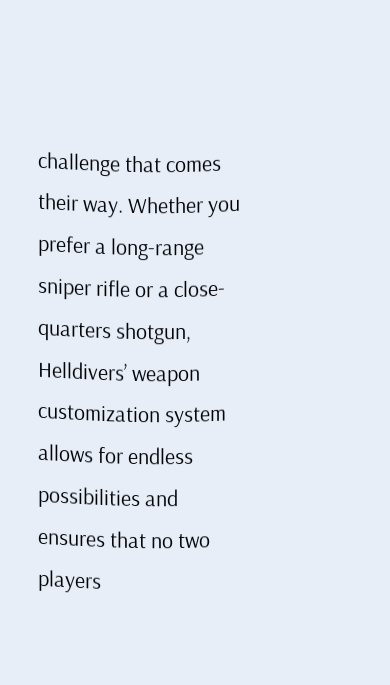challenge that comes their way. Whether you prefer a long-range sniper rifle or a close-quarters shotgun, Helldivers’ weapon customization system allows for endless possibilities and ensures that no two players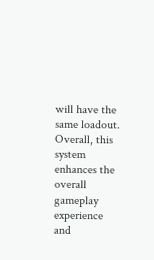will have the same loadout. Overall, this system enhances the overall gameplay experience and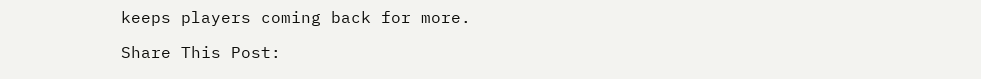keeps players coming back for more.

Share This Post: